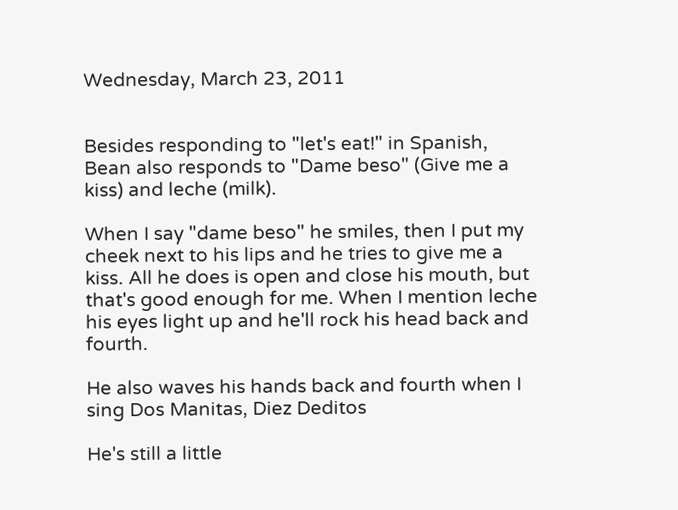Wednesday, March 23, 2011


Besides responding to "let's eat!" in Spanish, Bean also responds to "Dame beso" (Give me a kiss) and leche (milk).

When I say "dame beso" he smiles, then I put my cheek next to his lips and he tries to give me a kiss. All he does is open and close his mouth, but that's good enough for me. When I mention leche his eyes light up and he'll rock his head back and fourth.

He also waves his hands back and fourth when I sing Dos Manitas, Diez Deditos

He's still a little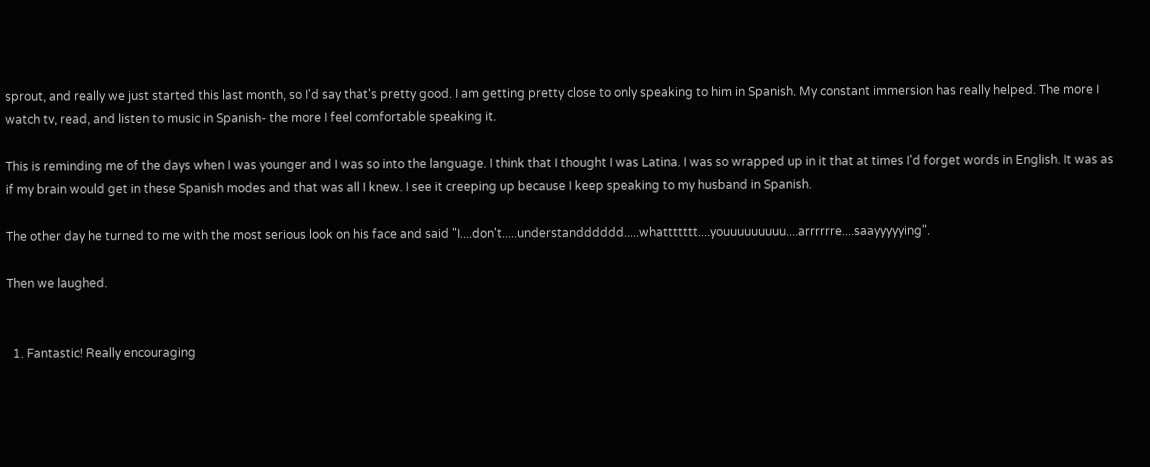sprout, and really we just started this last month, so I'd say that's pretty good. I am getting pretty close to only speaking to him in Spanish. My constant immersion has really helped. The more I watch tv, read, and listen to music in Spanish- the more I feel comfortable speaking it.

This is reminding me of the days when I was younger and I was so into the language. I think that I thought I was Latina. I was so wrapped up in it that at times I'd forget words in English. It was as if my brain would get in these Spanish modes and that was all I knew. I see it creeping up because I keep speaking to my husband in Spanish.

The other day he turned to me with the most serious look on his face and said "I....don't.....understandddddd.....whattttttt....youuuuuuuuu....arrrrrre....saayyyyying".

Then we laughed.


  1. Fantastic! Really encouraging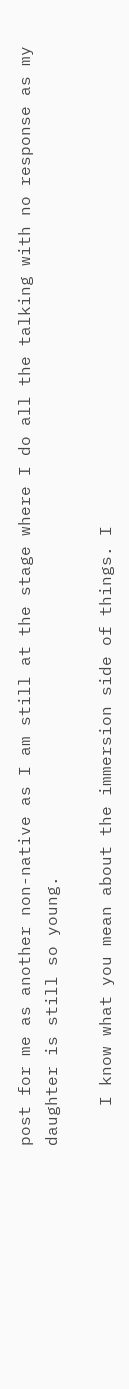post for me as another non-native as I am still at the stage where I do all the talking with no response as my daughter is still so young.

    I know what you mean about the immersion side of things. I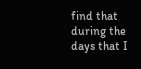find that during the days that I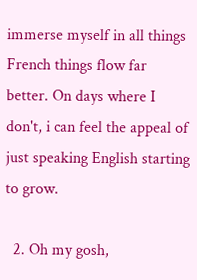immerse myself in all things French things flow far better. On days where I don't, i can feel the appeal of just speaking English starting to grow.

  2. Oh my gosh,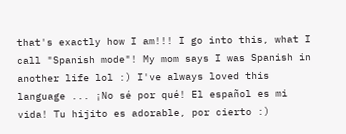that's exactly how I am!!! I go into this, what I call "Spanish mode"! My mom says I was Spanish in another life lol :) I've always loved this language ... ¡No sé por qué! El español es mi vida! Tu hijito es adorable, por cierto :)